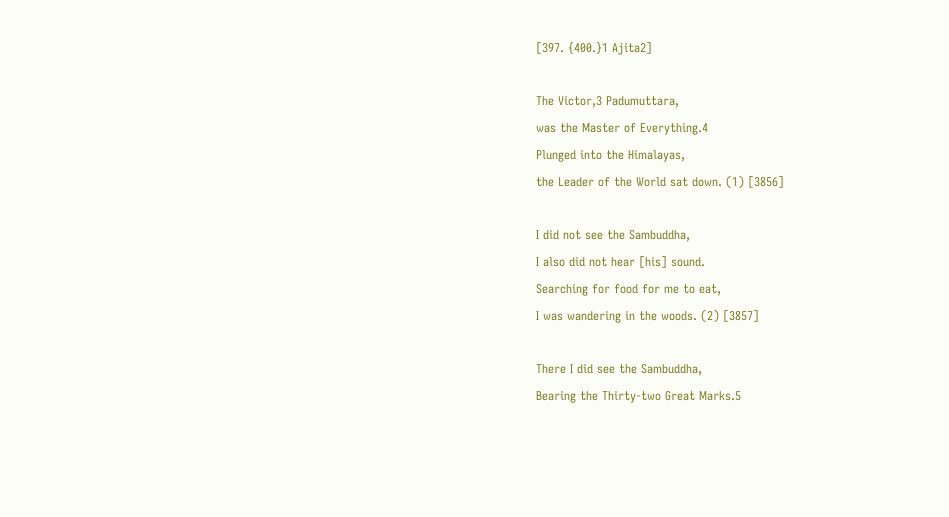[397. {400.}1 Ajita2]

The Victor,3 Padumuttara,
was the Master of Everything.4
Plunged into the Himalayas,
the Leader of the World sat down. (1) [3856]

I did not see the Sambuddha,
I also did not hear [his] sound.
Searching for food for me to eat,
I was wandering in the woods. (2) [3857]

There I did see the Sambuddha,
Bearing the Thirty-two Great Marks.5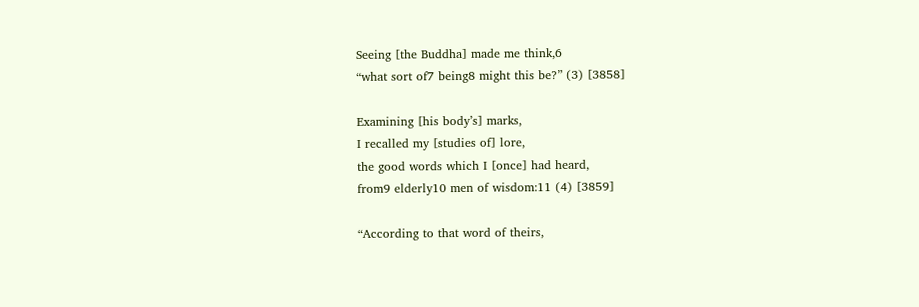Seeing [the Buddha] made me think,6
“what sort of7 being8 might this be?” (3) [3858]

Examining [his body’s] marks,
I recalled my [studies of] lore,
the good words which I [once] had heard,
from9 elderly10 men of wisdom:11 (4) [3859]

“According to that word of theirs,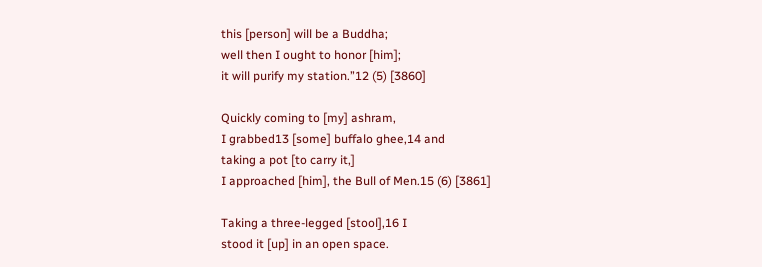this [person] will be a Buddha;
well then I ought to honor [him];
it will purify my station.”12 (5) [3860]

Quickly coming to [my] ashram,
I grabbed13 [some] buffalo ghee,14 and
taking a pot [to carry it,]
I approached [him], the Bull of Men.15 (6) [3861]

Taking a three-legged [stool],16 I
stood it [up] in an open space.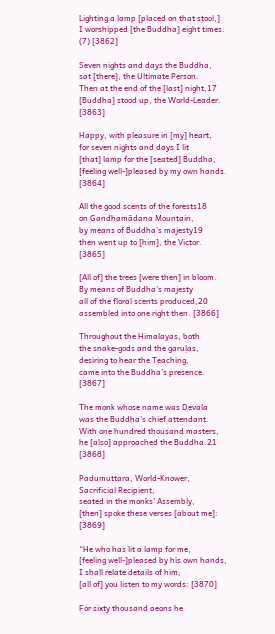Lighting a lamp [placed on that stool,]
I worshipped [the Buddha] eight times. (7) [3862]

Seven nights and days the Buddha,
sat [there], the Ultimate Person.
Then at the end of the [last] night,17
[Buddha] stood up, the World-Leader. [3863]

Happy, with pleasure in [my] heart,
for seven nights and days I lit
[that] lamp for the [seated] Buddha,
[feeling well-]pleased by my own hands. [3864]

All the good scents of the forests18
on Gandhamādana Mountain,
by means of Buddha’s majesty19
then went up to [him], the Victor. [3865]

[All of] the trees [were then] in bloom.
By means of Buddha’s majesty
all of the floral scents produced,20
assembled into one right then. [3866]

Throughout the Himalayas, both
the snake-gods and the garuḷas,
desiring to hear the Teaching,
came into the Buddha’s presence. [3867]

The monk whose name was Devala
was the Buddha’s chief attendant.
With one hundred thousand masters,
he [also] approached the Buddha.21 [3868]

Padumuttara, World-Knower,
Sacrificial Recipient,
seated in the monks’ Assembly,
[then] spoke these verses [about me]: [3869]

“He who has lit a lamp for me,
[feeling well-]pleased by his own hands,
I shall relate details of him;
[all of] you listen to my words: [3870]

For sixty thousand aeons he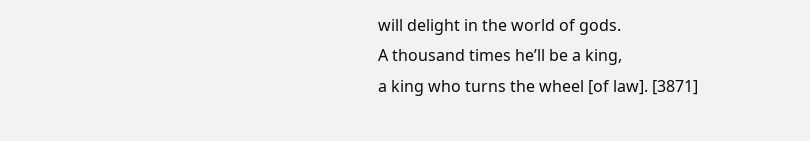will delight in the world of gods.
A thousand times he’ll be a king,
a king who turns the wheel [of law]. [3871]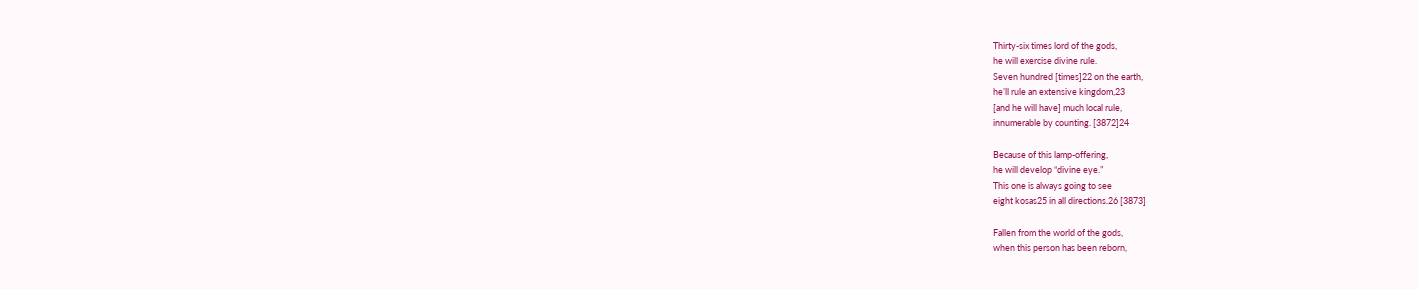Thirty-six times lord of the gods,
he will exercise divine rule.
Seven hundred [times]22 on the earth,
he’ll rule an extensive kingdom,23
[and he will have] much local rule,
innumerable by counting. [3872]24

Because of this lamp-offering,
he will develop “divine eye.”
This one is always going to see
eight kosas25 in all directions.26 [3873]

Fallen from the world of the gods,
when this person has been reborn,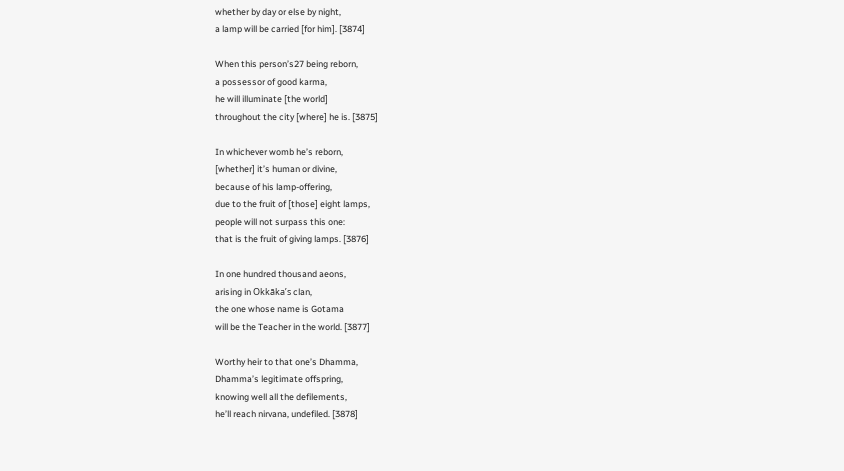whether by day or else by night,
a lamp will be carried [for him]. [3874]

When this person’s27 being reborn,
a possessor of good karma,
he will illuminate [the world]
throughout the city [where] he is. [3875]

In whichever womb he’s reborn,
[whether] it’s human or divine,
because of his lamp-offering,
due to the fruit of [those] eight lamps,
people will not surpass this one:
that is the fruit of giving lamps. [3876]

In one hundred thousand aeons,
arising in Okkāka’s clan,
the one whose name is Gotama
will be the Teacher in the world. [3877]

Worthy heir to that one’s Dhamma,
Dhamma’s legitimate offspring,
knowing well all the defilements,
he’ll reach nirvana, undefiled. [3878]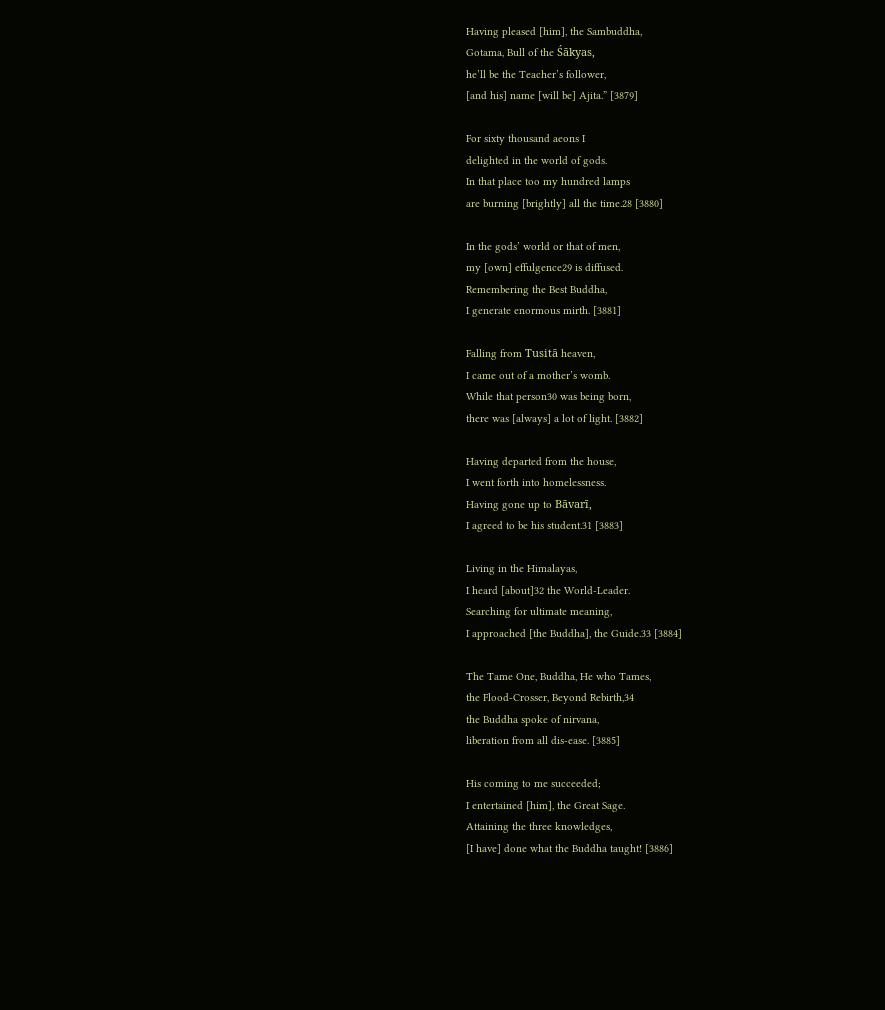Having pleased [him], the Sambuddha,
Gotama, Bull of the Śākyas,
he’ll be the Teacher’s follower,
[and his] name [will be] Ajita.” [3879]

For sixty thousand aeons I
delighted in the world of gods.
In that place too my hundred lamps
are burning [brightly] all the time.28 [3880]

In the gods’ world or that of men,
my [own] effulgence29 is diffused.
Remembering the Best Buddha,
I generate enormous mirth. [3881]

Falling from Tusitā heaven,
I came out of a mother’s womb.
While that person30 was being born,
there was [always] a lot of light. [3882]

Having departed from the house,
I went forth into homelessness.
Having gone up to Bāvarī,
I agreed to be his student.31 [3883]

Living in the Himalayas,
I heard [about]32 the World-Leader.
Searching for ultimate meaning,
I approached [the Buddha], the Guide.33 [3884]

The Tame One, Buddha, He who Tames,
the Flood-Crosser, Beyond Rebirth,34
the Buddha spoke of nirvana,
liberation from all dis-ease. [3885]

His coming to me succeeded;
I entertained [him], the Great Sage.
Attaining the three knowledges,
[I have] done what the Buddha taught! [3886]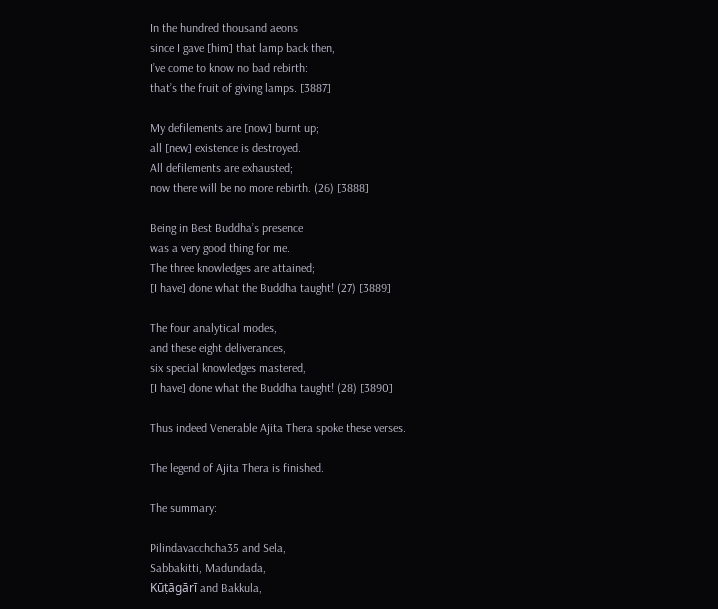In the hundred thousand aeons
since I gave [him] that lamp back then,
I’ve come to know no bad rebirth:
that’s the fruit of giving lamps. [3887]

My defilements are [now] burnt up;
all [new] existence is destroyed.
All defilements are exhausted;
now there will be no more rebirth. (26) [3888]

Being in Best Buddha’s presence
was a very good thing for me.
The three knowledges are attained;
[I have] done what the Buddha taught! (27) [3889]

The four analytical modes,
and these eight deliverances,
six special knowledges mastered,
[I have] done what the Buddha taught! (28) [3890]

Thus indeed Venerable Ajita Thera spoke these verses.

The legend of Ajita Thera is finished.

The summary:

Pilindavacchcha35 and Sela,
Sabbakitti, Madundada,
Kūṭāgārī and Bakkula,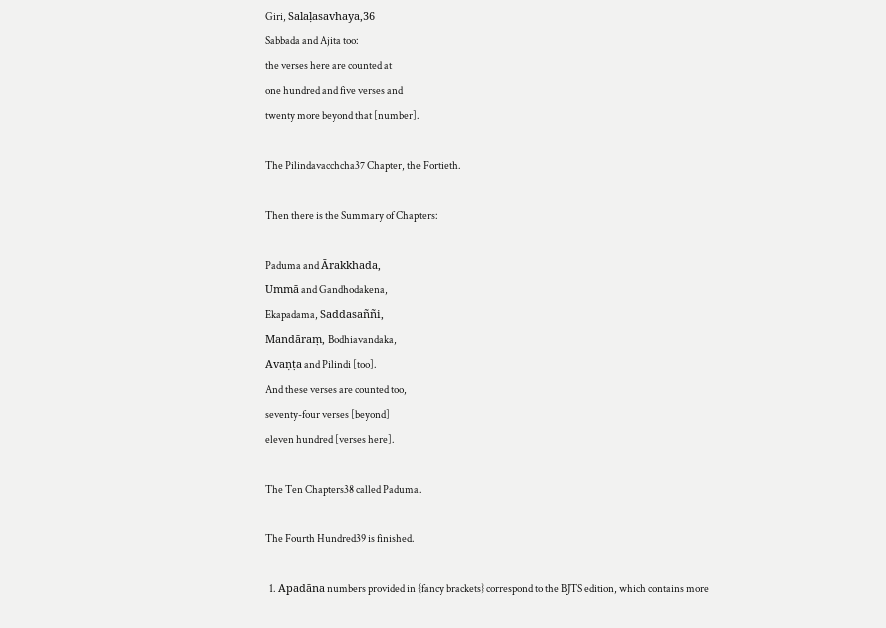Giri, Salaḷasavhaya,36
Sabbada and Ajita too:
the verses here are counted at
one hundred and five verses and
twenty more beyond that [number].

The Pilindavacchcha37 Chapter, the Fortieth.

Then there is the Summary of Chapters:

Paduma and Ārakkhada,
Ummā and Gandhodakena,
Ekapadama, Saddasaññi,
Mandāraṃ, Bodhiavandaka,
Avaṇṭa and Pilindi [too].
And these verses are counted too,
seventy-four verses [beyond]
eleven hundred [verses here].

The Ten Chapters38 called Paduma.

The Fourth Hundred39 is finished.

  1. Apadāna numbers provided in {fancy brackets} correspond to the BJTS edition, which contains more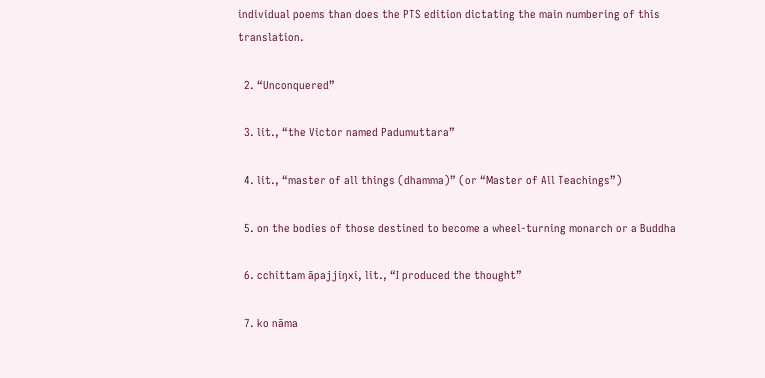individual poems than does the PTS edition dictating the main numbering of this translation.

  2. “Unconquered”

  3. lit., “the Victor named Padumuttara”

  4. lit., “master of all things (dhamma)” (or “Master of All Teachings”)

  5. on the bodies of those destined to become a wheel-turning monarch or a Buddha

  6. cchittam āpajjiŋxi, lit., “I produced the thought”

  7. ko nāma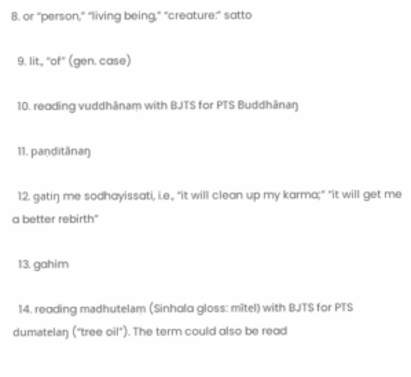8. or “person,” “living being,” “creature:” satto

  9. lit., “of” (gen. case)

  10. reading vuddhānaṃ with BJTS for PTS Buddhānaŋ

  11. paṇḍitānaŋ

  12. gatiŋ me sodhayissati, i.e., “it will clean up my karma;” “it will get me a better rebirth”

  13. gahim

  14. reading madhutelaṃ (Sinhala gloss: mītel) with BJTS for PTS dumatelaŋ (“tree oil”). The term could also be read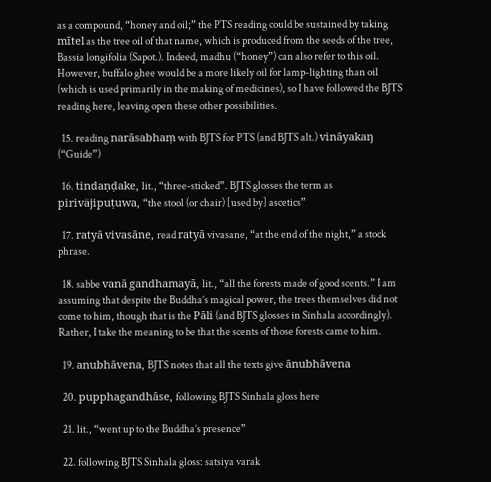as a compound, “honey and oil;” the PTS reading could be sustained by taking mītel as the tree oil of that name, which is produced from the seeds of the tree, Bassia longifolia (Sapot.). Indeed, madhu (“honey”) can also refer to this oil. However, buffalo ghee would be a more likely oil for lamp-lighting than oil (which is used primarily in the making of medicines), so I have followed the BJTS reading here, leaving open these other possibilities.

  15. reading narāsabhaṃ with BJTS for PTS (and BJTS alt.) vināyakaŋ (“Guide”)

  16. tindaṇḍake, lit., “three-sticked”. BJTS glosses the term as piriväjipuṭuwa, “the stool (or chair) [used by] ascetics”

  17. ratyā vivasāne, read ratyā vivasane, “at the end of the night,” a stock phrase.

  18. sabbe vanā gandhamayā, lit., “all the forests made of good scents.” I am assuming that despite the Buddha’s magical power, the trees themselves did not come to him, though that is the Pāli (and BJTS glosses in Sinhala accordingly). Rather, I take the meaning to be that the scents of those forests came to him.

  19. anubhāvena, BJTS notes that all the texts give ānubhāvena

  20. pupphagandhāse, following BJTS Sinhala gloss here

  21. lit., “went up to the Buddha’s presence”

  22. following BJTS Sinhala gloss: satsiya varak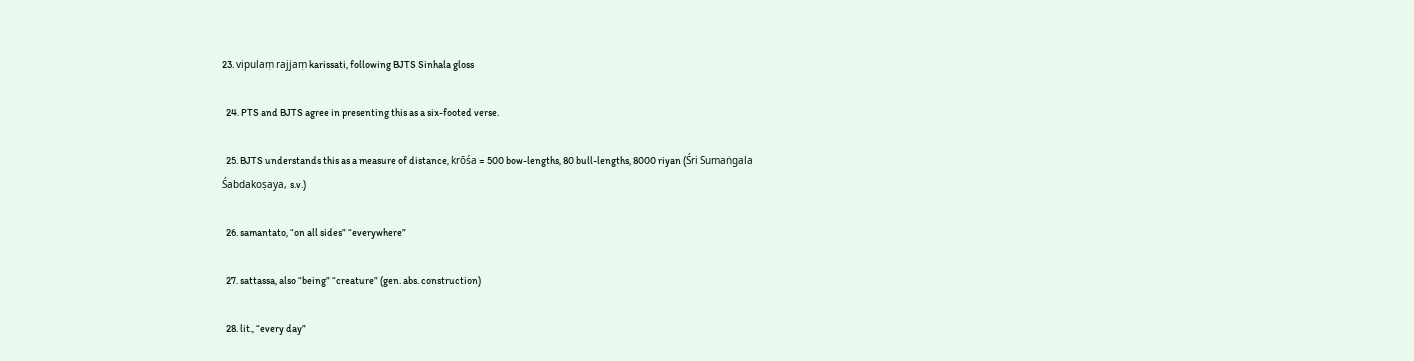23. vipulaṃ rajjaṃ karissati, following BJTS Sinhala gloss

  24. PTS and BJTS agree in presenting this as a six-footed verse.

  25. BJTS understands this as a measure of distance, krōśa = 500 bow-lengths, 80 bull-lengths, 8000 riyan (Śri Sumaṅgala Śabdakoṣaya, s.v.)

  26. samantato, “on all sides” “everywhere”

  27. sattassa, also “being” “creature” (gen. abs. construction)

  28. lit., “every day”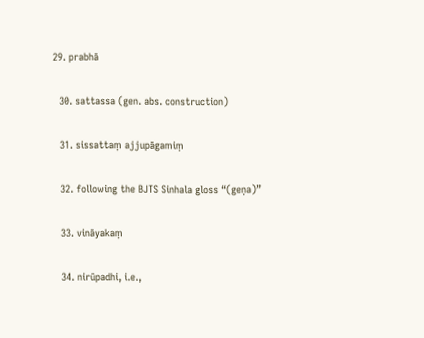29. prabhā

  30. sattassa (gen. abs. construction)

  31. sissattaṃ ajjupāgamiṃ

  32. following the BJTS Sinhala gloss “(geṇa)”

  33. vināyakaṃ

  34. nirūpadhi, i.e.,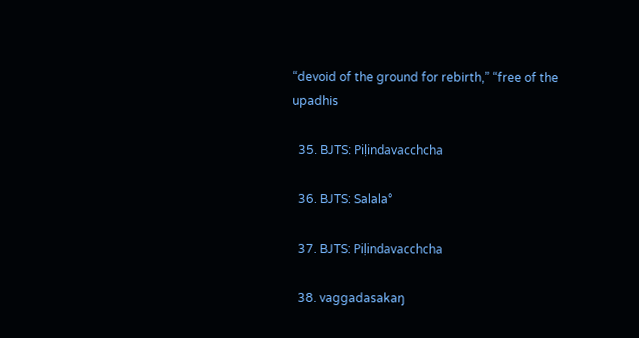“devoid of the ground for rebirth,” “free of the upadhis

  35. BJTS: Piḷindavacchcha

  36. BJTS: Salala°

  37. BJTS: Piḷindavacchcha

  38. vaggadasakaŋ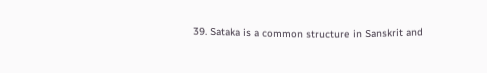39. Sataka is a common structure in Sanskrit and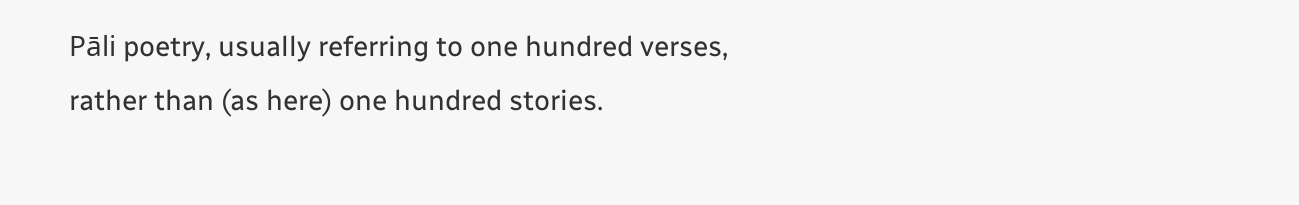Pāli poetry, usually referring to one hundred verses, rather than (as here) one hundred stories.